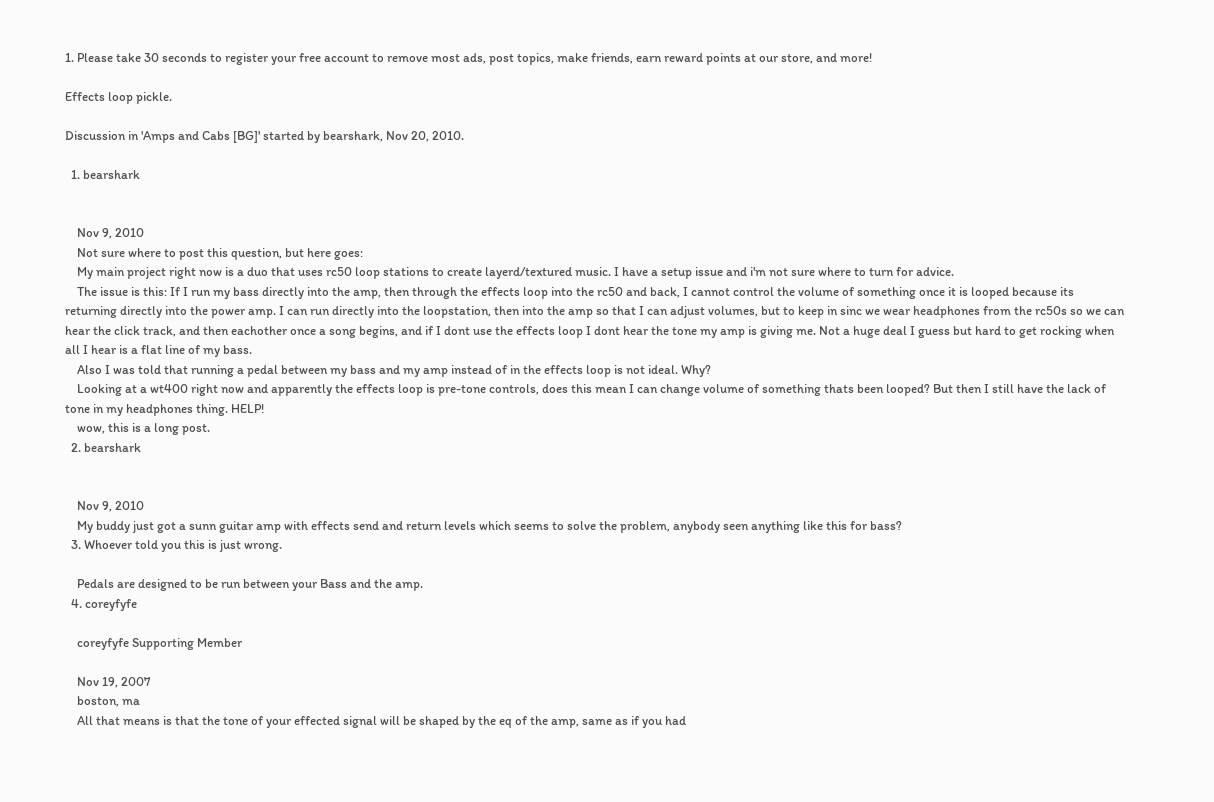1. Please take 30 seconds to register your free account to remove most ads, post topics, make friends, earn reward points at our store, and more!

Effects loop pickle.

Discussion in 'Amps and Cabs [BG]' started by bearshark, Nov 20, 2010.

  1. bearshark


    Nov 9, 2010
    Not sure where to post this question, but here goes:
    My main project right now is a duo that uses rc50 loop stations to create layerd/textured music. I have a setup issue and i'm not sure where to turn for advice.
    The issue is this: If I run my bass directly into the amp, then through the effects loop into the rc50 and back, I cannot control the volume of something once it is looped because its returning directly into the power amp. I can run directly into the loopstation, then into the amp so that I can adjust volumes, but to keep in sinc we wear headphones from the rc50s so we can hear the click track, and then eachother once a song begins, and if I dont use the effects loop I dont hear the tone my amp is giving me. Not a huge deal I guess but hard to get rocking when all I hear is a flat line of my bass.
    Also I was told that running a pedal between my bass and my amp instead of in the effects loop is not ideal. Why?
    Looking at a wt400 right now and apparently the effects loop is pre-tone controls, does this mean I can change volume of something thats been looped? But then I still have the lack of tone in my headphones thing. HELP!
    wow, this is a long post.
  2. bearshark


    Nov 9, 2010
    My buddy just got a sunn guitar amp with effects send and return levels which seems to solve the problem, anybody seen anything like this for bass?
  3. Whoever told you this is just wrong.

    Pedals are designed to be run between your Bass and the amp.
  4. coreyfyfe

    coreyfyfe Supporting Member

    Nov 19, 2007
    boston, ma
    All that means is that the tone of your effected signal will be shaped by the eq of the amp, same as if you had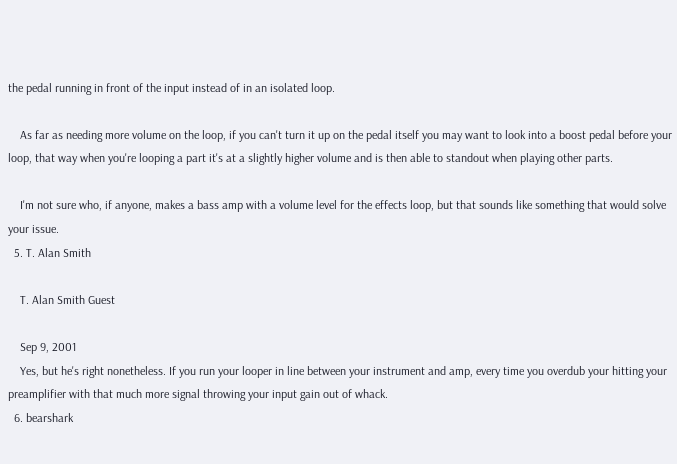the pedal running in front of the input instead of in an isolated loop.

    As far as needing more volume on the loop, if you can't turn it up on the pedal itself you may want to look into a boost pedal before your loop, that way when you're looping a part it's at a slightly higher volume and is then able to standout when playing other parts.

    I'm not sure who, if anyone, makes a bass amp with a volume level for the effects loop, but that sounds like something that would solve your issue.
  5. T. Alan Smith

    T. Alan Smith Guest

    Sep 9, 2001
    Yes, but he's right nonetheless. If you run your looper in line between your instrument and amp, every time you overdub your hitting your preamplifier with that much more signal throwing your input gain out of whack.
  6. bearshark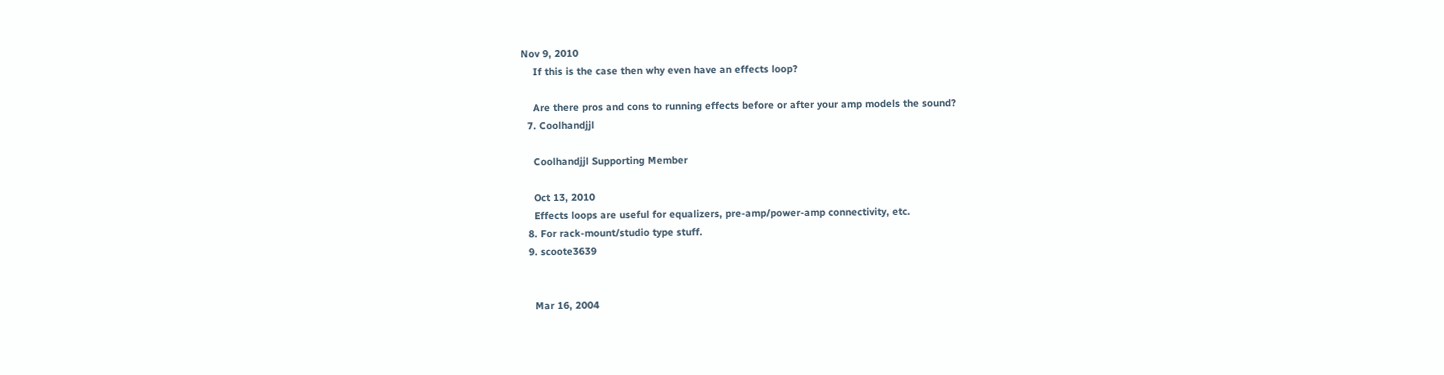Nov 9, 2010
    If this is the case then why even have an effects loop?

    Are there pros and cons to running effects before or after your amp models the sound?
  7. Coolhandjjl

    Coolhandjjl Supporting Member

    Oct 13, 2010
    Effects loops are useful for equalizers, pre-amp/power-amp connectivity, etc.
  8. For rack-mount/studio type stuff.
  9. scoote3639


    Mar 16, 2004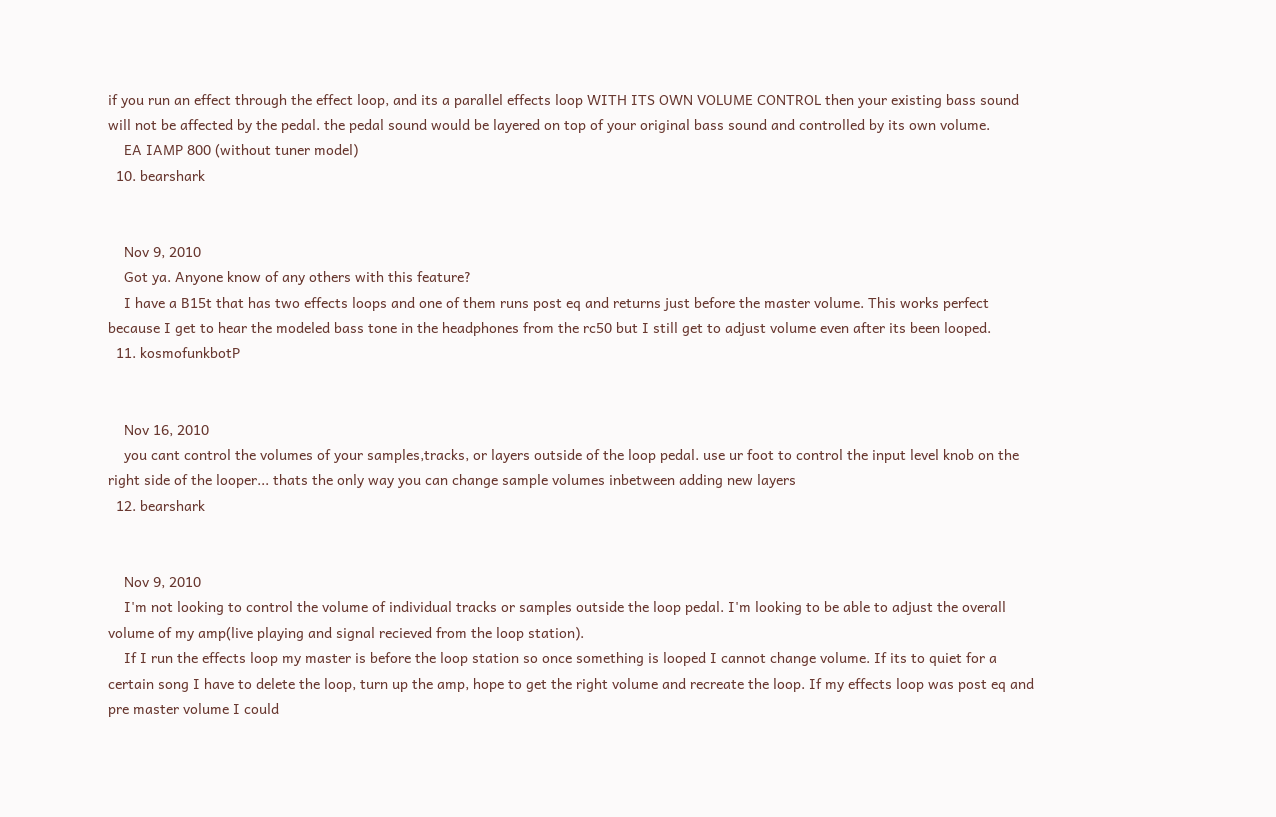if you run an effect through the effect loop, and its a parallel effects loop WITH ITS OWN VOLUME CONTROL then your existing bass sound will not be affected by the pedal. the pedal sound would be layered on top of your original bass sound and controlled by its own volume.
    EA IAMP 800 (without tuner model)
  10. bearshark


    Nov 9, 2010
    Got ya. Anyone know of any others with this feature?
    I have a B15t that has two effects loops and one of them runs post eq and returns just before the master volume. This works perfect because I get to hear the modeled bass tone in the headphones from the rc50 but I still get to adjust volume even after its been looped.
  11. kosmofunkbotP


    Nov 16, 2010
    you cant control the volumes of your samples,tracks, or layers outside of the loop pedal. use ur foot to control the input level knob on the right side of the looper... thats the only way you can change sample volumes inbetween adding new layers
  12. bearshark


    Nov 9, 2010
    I'm not looking to control the volume of individual tracks or samples outside the loop pedal. I'm looking to be able to adjust the overall volume of my amp(live playing and signal recieved from the loop station).
    If I run the effects loop my master is before the loop station so once something is looped I cannot change volume. If its to quiet for a certain song I have to delete the loop, turn up the amp, hope to get the right volume and recreate the loop. If my effects loop was post eq and pre master volume I could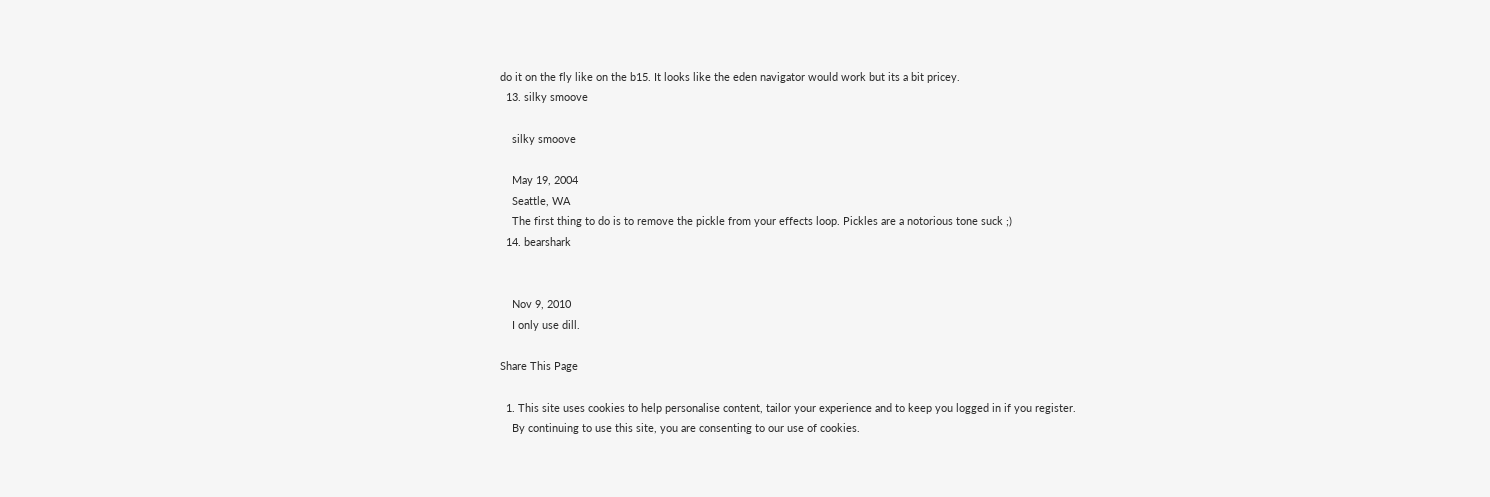do it on the fly like on the b15. It looks like the eden navigator would work but its a bit pricey.
  13. silky smoove

    silky smoove

    May 19, 2004
    Seattle, WA
    The first thing to do is to remove the pickle from your effects loop. Pickles are a notorious tone suck ;)
  14. bearshark


    Nov 9, 2010
    I only use dill.

Share This Page

  1. This site uses cookies to help personalise content, tailor your experience and to keep you logged in if you register.
    By continuing to use this site, you are consenting to our use of cookies.